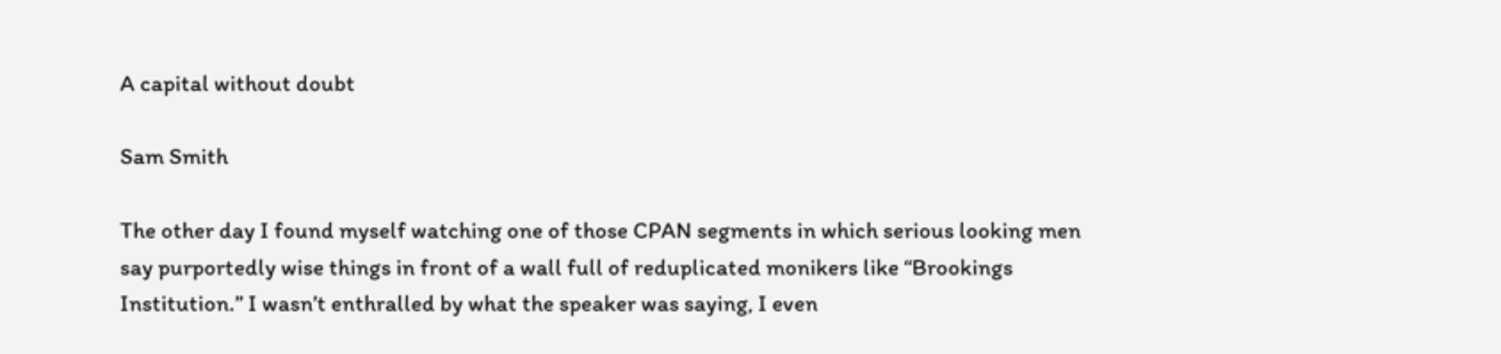A capital without doubt

Sam Smith

The other day I found myself watching one of those CPAN segments in which serious looking men say purportedly wise things in front of a wall full of reduplicated monikers like “Brookings Institution.” I wasn’t enthralled by what the speaker was saying, I even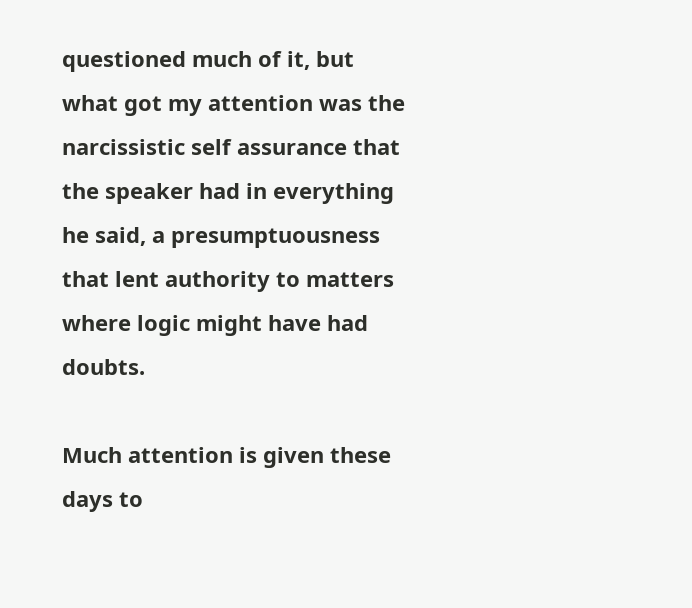questioned much of it, but what got my attention was the narcissistic self assurance that the speaker had in everything he said, a presumptuousness that lent authority to matters where logic might have had doubts.

Much attention is given these days to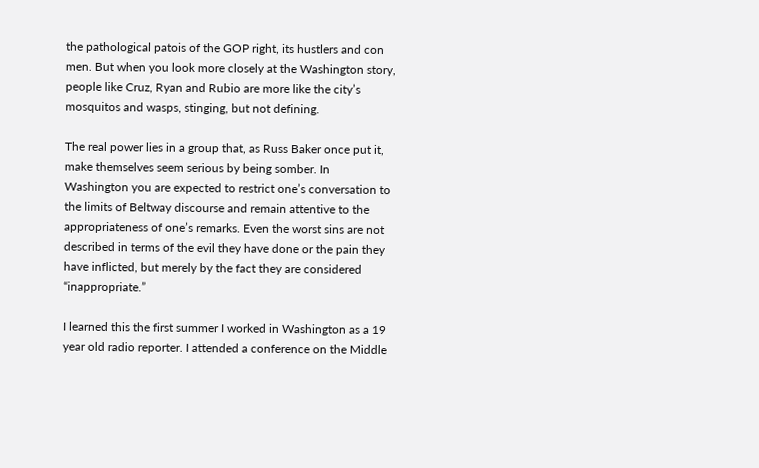the pathological patois of the GOP right, its hustlers and con men. But when you look more closely at the Washington story, people like Cruz, Ryan and Rubio are more like the city’s mosquitos and wasps, stinging, but not defining.

The real power lies in a group that, as Russ Baker once put it, make themselves seem serious by being somber. In Washington you are expected to restrict one’s conversation to the limits of Beltway discourse and remain attentive to the appropriateness of one’s remarks. Even the worst sins are not described in terms of the evil they have done or the pain they have inflicted, but merely by the fact they are considered “inappropriate.”

I learned this the first summer I worked in Washington as a 19 year old radio reporter. I attended a conference on the Middle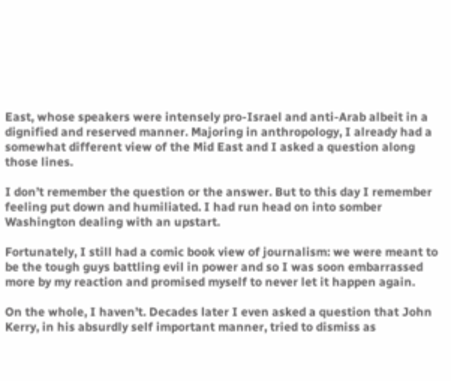East, whose speakers were intensely pro-Israel and anti-Arab albeit in a dignified and reserved manner. Majoring in anthropology, I already had a somewhat different view of the Mid East and I asked a question along those lines.

I don’t remember the question or the answer. But to this day I remember feeling put down and humiliated. I had run head on into somber Washington dealing with an upstart.

Fortunately, I still had a comic book view of journalism: we were meant to be the tough guys battling evil in power and so I was soon embarrassed more by my reaction and promised myself to never let it happen again.

On the whole, I haven’t. Decades later I even asked a question that John Kerry, in his absurdly self important manner, tried to dismiss as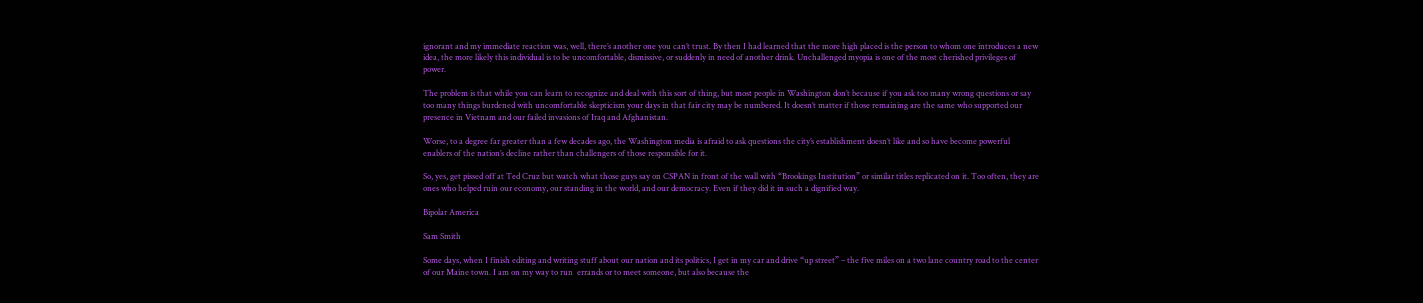ignorant and my immediate reaction was, well, there’s another one you can’t trust. By then I had learned that the more high placed is the person to whom one introduces a new idea, the more likely this individual is to be uncomfortable, dismissive, or suddenly in need of another drink. Unchallenged myopia is one of the most cherished privileges of power.

The problem is that while you can learn to recognize and deal with this sort of thing, but most people in Washington don’t because if you ask too many wrong questions or say too many things burdened with uncomfortable skepticism your days in that fair city may be numbered. It doesn’t matter if those remaining are the same who supported our presence in Vietnam and our failed invasions of Iraq and Afghanistan.

Worse, to a degree far greater than a few decades ago, the Washington media is afraid to ask questions the city’s establishment doesn’t like and so have become powerful enablers of the nation’s decline rather than challengers of those responsible for it.

So, yes, get pissed off at Ted Cruz but watch what those guys say on CSPAN in front of the wall with “Brookings Institution” or similar titles replicated on it. Too often, they are ones who helped ruin our economy, our standing in the world, and our democracy. Even if they did it in such a dignified way.

Bipolar America

Sam Smith

Some days, when I finish editing and writing stuff about our nation and its politics, I get in my car and drive “up street” – the five miles on a two lane country road to the center of our Maine town. I am on my way to run  errands or to meet someone, but also because the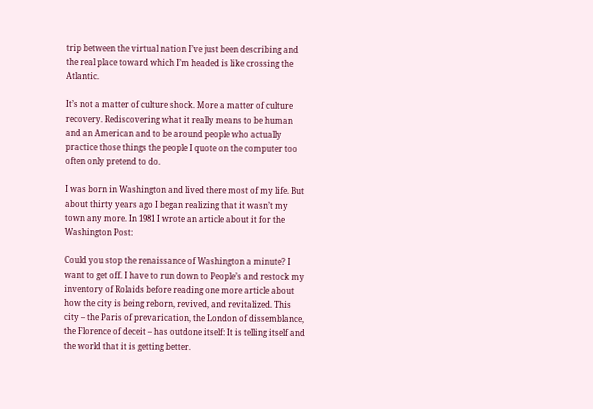trip between the virtual nation I’ve just been describing and the real place toward which I’m headed is like crossing the Atlantic.

It’s not a matter of culture shock. More a matter of culture recovery. Rediscovering what it really means to be human and an American and to be around people who actually practice those things the people I quote on the computer too often only pretend to do.

I was born in Washington and lived there most of my life. But about thirty years ago I began realizing that it wasn’t my town any more. In 1981 I wrote an article about it for the Washington Post:

Could you stop the renaissance of Washington a minute? I want to get off. I have to run down to People’s and restock my inventory of Rolaids before reading one more article about how the city is being reborn, revived, and revitalized. This city – the Paris of prevarication, the London of dissemblance, the Florence of deceit – has outdone itself: It is telling itself and the world that it is getting better.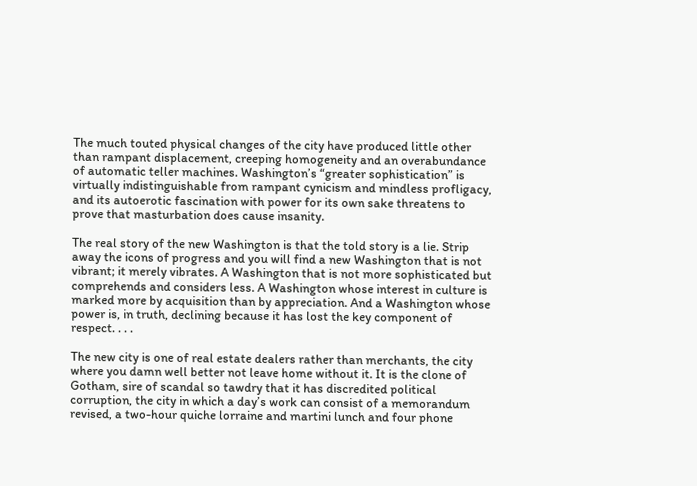The much touted physical changes of the city have produced little other than rampant displacement, creeping homogeneity and an overabundance of automatic teller machines. Washington’s “greater sophistication” is virtually indistinguishable from rampant cynicism and mindless profligacy, and its autoerotic fascination with power for its own sake threatens to prove that masturbation does cause insanity.

The real story of the new Washington is that the told story is a lie. Strip away the icons of progress and you will find a new Washington that is not vibrant; it merely vibrates. A Washington that is not more sophisticated but comprehends and considers less. A Washington whose interest in culture is marked more by acquisition than by appreciation. And a Washington whose power is, in truth, declining because it has lost the key component of respect. . . .

The new city is one of real estate dealers rather than merchants, the city where you damn well better not leave home without it. It is the clone of Gotham, sire of scandal so tawdry that it has discredited political corruption, the city in which a day’s work can consist of a memorandum revised, a two-hour quiche lorraine and martini lunch and four phone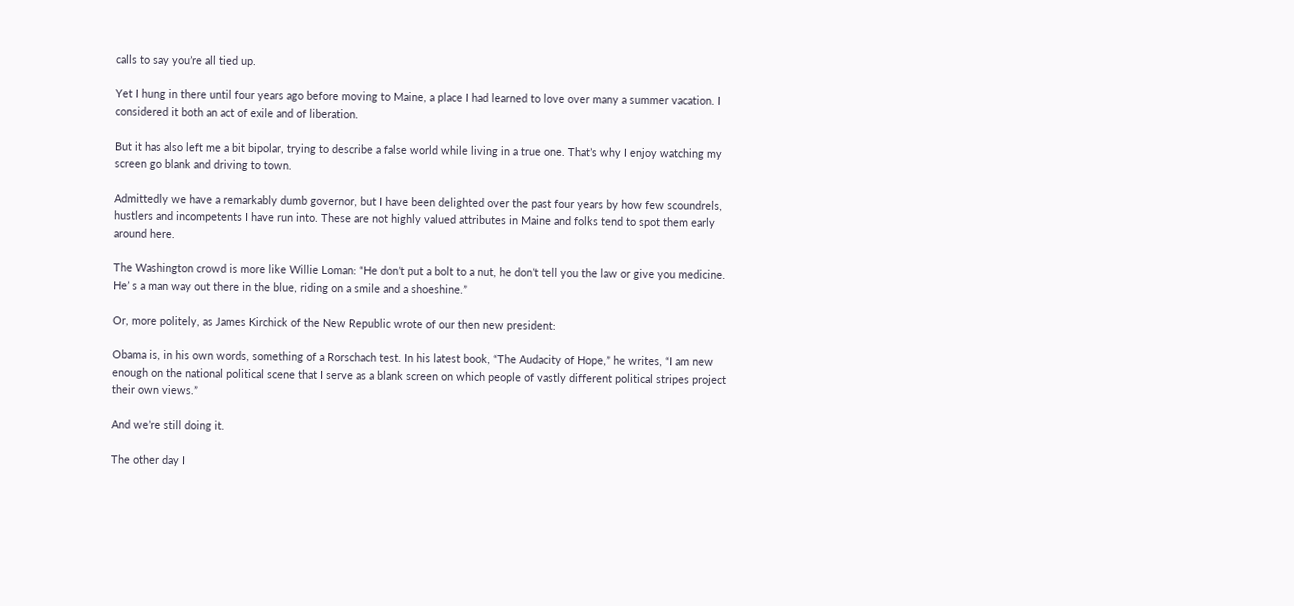calls to say you’re all tied up.

Yet I hung in there until four years ago before moving to Maine, a place I had learned to love over many a summer vacation. I considered it both an act of exile and of liberation.

But it has also left me a bit bipolar, trying to describe a false world while living in a true one. That’s why I enjoy watching my screen go blank and driving to town.

Admittedly we have a remarkably dumb governor, but I have been delighted over the past four years by how few scoundrels, hustlers and incompetents I have run into. These are not highly valued attributes in Maine and folks tend to spot them early around here.

The Washington crowd is more like Willie Loman: “He don’t put a bolt to a nut, he don’t tell you the law or give you medicine. He’ s a man way out there in the blue, riding on a smile and a shoeshine.”

Or, more politely, as James Kirchick of the New Republic wrote of our then new president:

Obama is, in his own words, something of a Rorschach test. In his latest book, “The Audacity of Hope,” he writes, “I am new enough on the national political scene that I serve as a blank screen on which people of vastly different political stripes project their own views.”

And we’re still doing it.

The other day I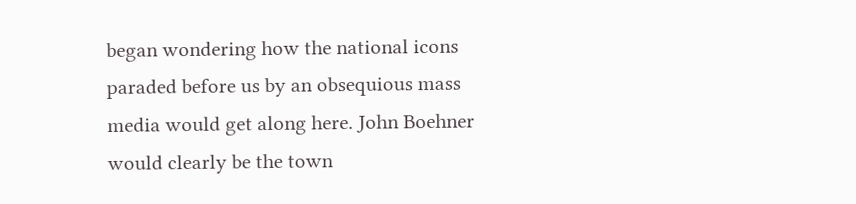began wondering how the national icons paraded before us by an obsequious mass media would get along here. John Boehner would clearly be the town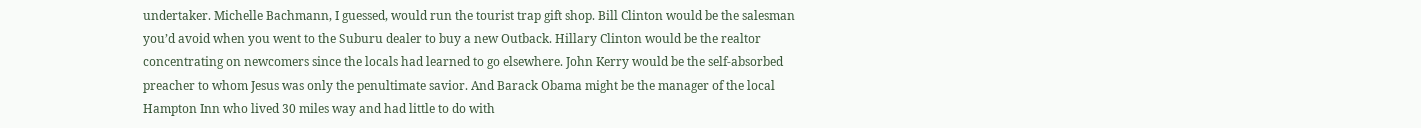undertaker. Michelle Bachmann, I guessed, would run the tourist trap gift shop. Bill Clinton would be the salesman you’d avoid when you went to the Suburu dealer to buy a new Outback. Hillary Clinton would be the realtor concentrating on newcomers since the locals had learned to go elsewhere. John Kerry would be the self-absorbed preacher to whom Jesus was only the penultimate savior. And Barack Obama might be the manager of the local Hampton Inn who lived 30 miles way and had little to do with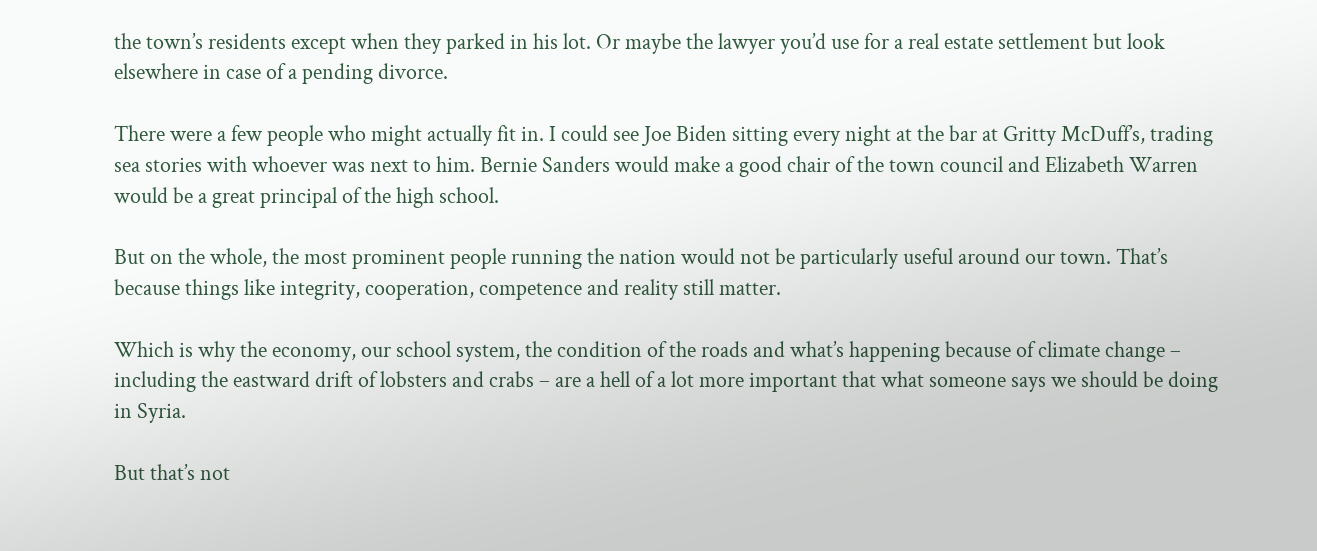the town’s residents except when they parked in his lot. Or maybe the lawyer you’d use for a real estate settlement but look elsewhere in case of a pending divorce.

There were a few people who might actually fit in. I could see Joe Biden sitting every night at the bar at Gritty McDuff’s, trading sea stories with whoever was next to him. Bernie Sanders would make a good chair of the town council and Elizabeth Warren would be a great principal of the high school.

But on the whole, the most prominent people running the nation would not be particularly useful around our town. That’s because things like integrity, cooperation, competence and reality still matter.

Which is why the economy, our school system, the condition of the roads and what’s happening because of climate change – including the eastward drift of lobsters and crabs – are a hell of a lot more important that what someone says we should be doing in Syria.

But that’s not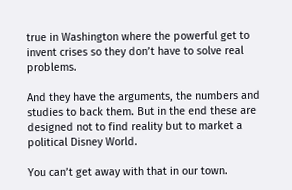true in Washington where the powerful get to invent crises so they don’t have to solve real problems.

And they have the arguments, the numbers and studies to back them. But in the end these are designed not to find reality but to market a political Disney World.

You can’t get away with that in our town.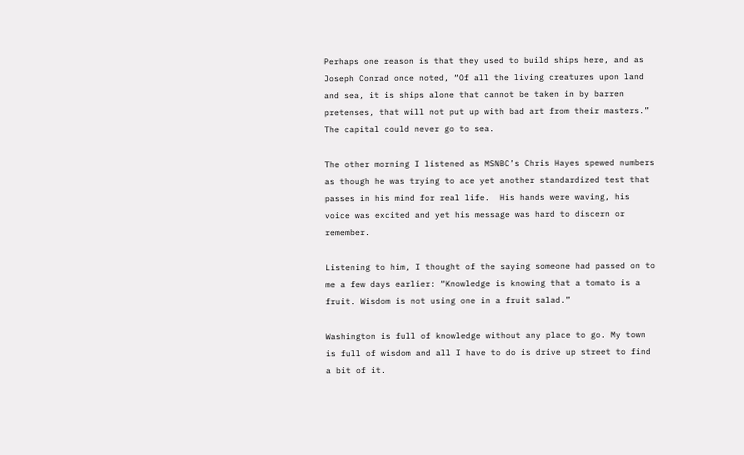Perhaps one reason is that they used to build ships here, and as Joseph Conrad once noted, “Of all the living creatures upon land and sea, it is ships alone that cannot be taken in by barren pretenses, that will not put up with bad art from their masters.” The capital could never go to sea.

The other morning I listened as MSNBC’s Chris Hayes spewed numbers as though he was trying to ace yet another standardized test that passes in his mind for real life.  His hands were waving, his voice was excited and yet his message was hard to discern or remember.

Listening to him, I thought of the saying someone had passed on to me a few days earlier: “Knowledge is knowing that a tomato is a fruit. Wisdom is not using one in a fruit salad.”

Washington is full of knowledge without any place to go. My town is full of wisdom and all I have to do is drive up street to find a bit of it.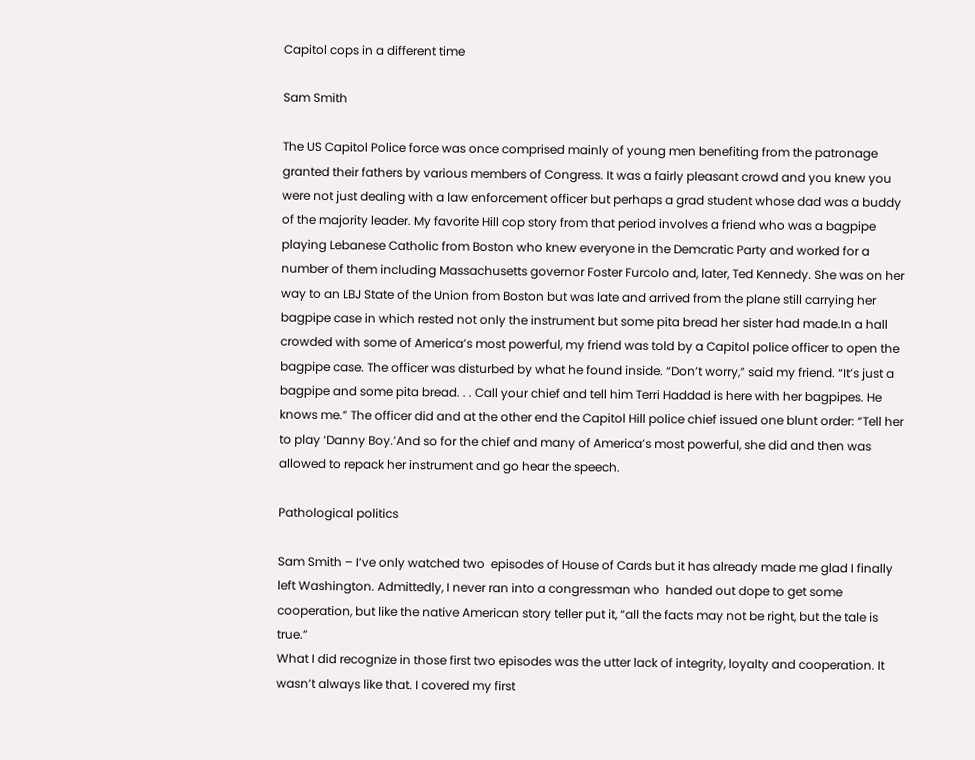Capitol cops in a different time

Sam Smith

The US Capitol Police force was once comprised mainly of young men benefiting from the patronage granted their fathers by various members of Congress. It was a fairly pleasant crowd and you knew you were not just dealing with a law enforcement officer but perhaps a grad student whose dad was a buddy of the majority leader. My favorite Hill cop story from that period involves a friend who was a bagpipe playing Lebanese Catholic from Boston who knew everyone in the Demcratic Party and worked for a number of them including Massachusetts governor Foster Furcolo and, later, Ted Kennedy. She was on her way to an LBJ State of the Union from Boston but was late and arrived from the plane still carrying her bagpipe case in which rested not only the instrument but some pita bread her sister had made.In a hall crowded with some of America’s most powerful, my friend was told by a Capitol police officer to open the bagpipe case. The officer was disturbed by what he found inside. “Don’t worry,” said my friend. “It’s just a bagpipe and some pita bread. . . Call your chief and tell him Terri Haddad is here with her bagpipes. He knows me.” The officer did and at the other end the Capitol Hill police chief issued one blunt order: “Tell her to play ‘Danny Boy.’And so for the chief and many of America’s most powerful, she did and then was allowed to repack her instrument and go hear the speech.

Pathological politics

Sam Smith – I’ve only watched two  episodes of House of Cards but it has already made me glad I finally left Washington. Admittedly, I never ran into a congressman who  handed out dope to get some cooperation, but like the native American story teller put it, “all the facts may not be right, but the tale is true.”
What I did recognize in those first two episodes was the utter lack of integrity, loyalty and cooperation. It wasn’t always like that. I covered my first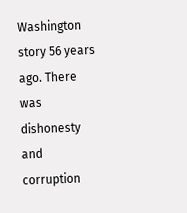Washington story 56 years ago. There was dishonesty and corruption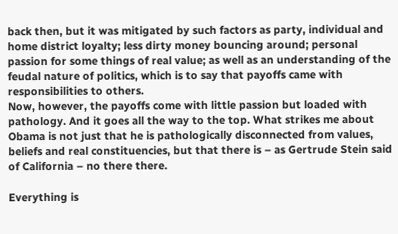back then, but it was mitigated by such factors as party, individual and home district loyalty; less dirty money bouncing around; personal passion for some things of real value; as well as an understanding of the feudal nature of politics, which is to say that payoffs came with responsibilities to others.
Now, however, the payoffs come with little passion but loaded with pathology. And it goes all the way to the top. What strikes me about Obama is not just that he is pathologically disconnected from values, beliefs and real constituencies, but that there is – as Gertrude Stein said of California – no there there.

Everything is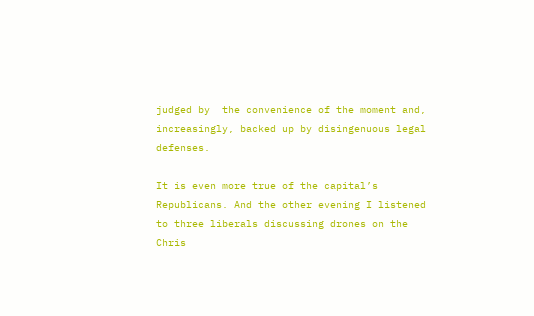judged by  the convenience of the moment and, increasingly, backed up by disingenuous legal defenses.

It is even more true of the capital’s Republicans. And the other evening I listened to three liberals discussing drones on the Chris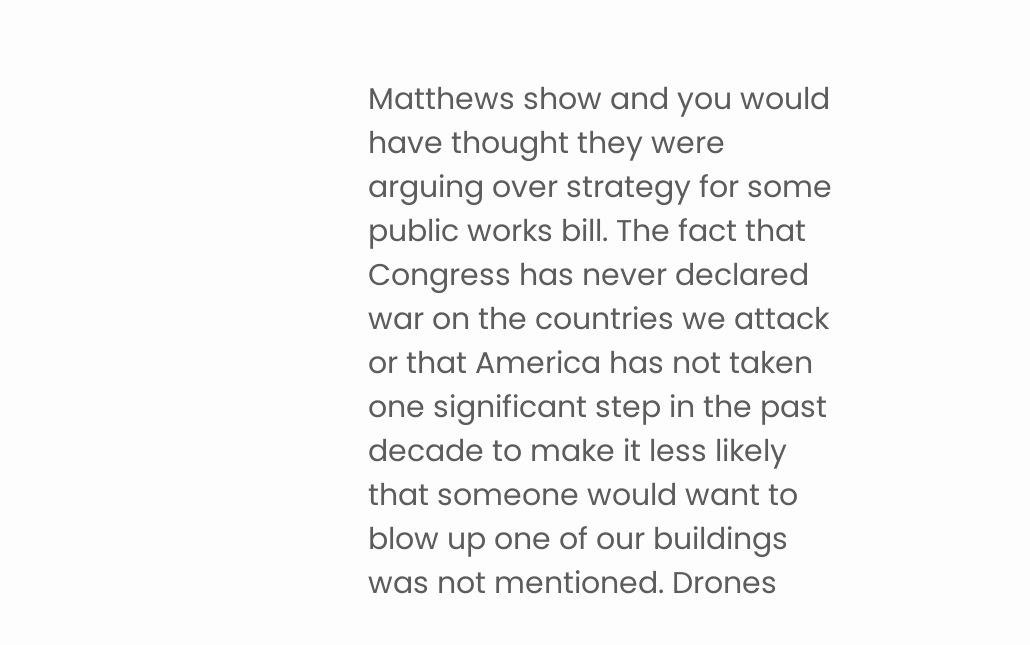Matthews show and you would have thought they were arguing over strategy for some public works bill. The fact that Congress has never declared war on the countries we attack or that America has not taken one significant step in the past decade to make it less likely that someone would want to blow up one of our buildings was not mentioned. Drones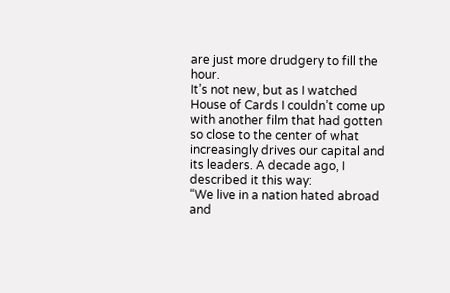are just more drudgery to fill the hour.
It’s not new, but as I watched House of Cards I couldn’t come up with another film that had gotten so close to the center of what increasingly drives our capital and its leaders. A decade ago, I described it this way:
“We live in a nation hated abroad and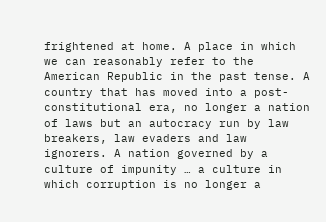frightened at home. A place in which we can reasonably refer to the American Republic in the past tense. A country that has moved into a post-constitutional era, no longer a nation of laws but an autocracy run by law breakers, law evaders and law ignorers. A nation governed by a culture of impunity … a culture in which corruption is no longer a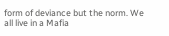form of deviance but the norm. We all live in a Mafia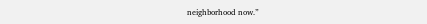neighborhood now.”